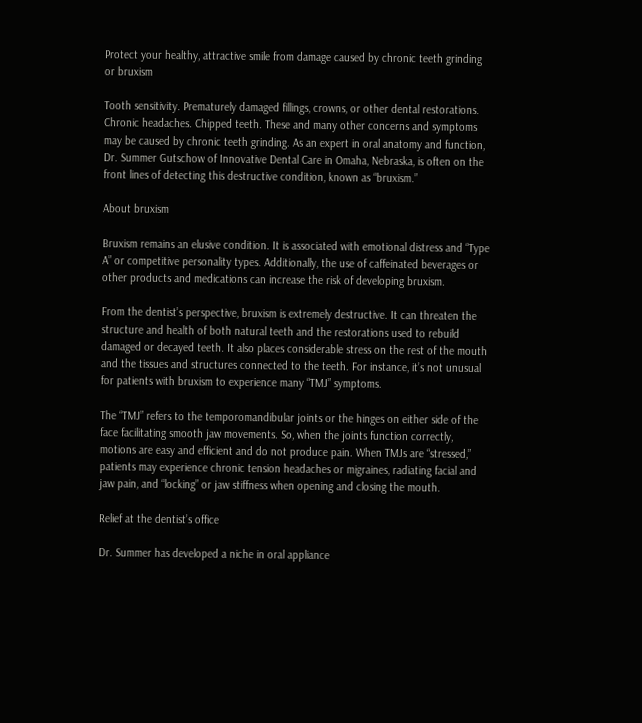Protect your healthy, attractive smile from damage caused by chronic teeth grinding or bruxism

Tooth sensitivity. Prematurely damaged fillings, crowns, or other dental restorations. Chronic headaches. Chipped teeth. These and many other concerns and symptoms may be caused by chronic teeth grinding. As an expert in oral anatomy and function, Dr. Summer Gutschow of Innovative Dental Care in Omaha, Nebraska, is often on the front lines of detecting this destructive condition, known as “bruxism.”

About bruxism

Bruxism remains an elusive condition. It is associated with emotional distress and “Type A” or competitive personality types. Additionally, the use of caffeinated beverages or other products and medications can increase the risk of developing bruxism.

From the dentist’s perspective, bruxism is extremely destructive. It can threaten the structure and health of both natural teeth and the restorations used to rebuild damaged or decayed teeth. It also places considerable stress on the rest of the mouth and the tissues and structures connected to the teeth. For instance, it’s not unusual for patients with bruxism to experience many “TMJ” symptoms.

The “TMJ” refers to the temporomandibular joints or the hinges on either side of the face facilitating smooth jaw movements. So, when the joints function correctly, motions are easy and efficient and do not produce pain. When TMJs are “stressed,” patients may experience chronic tension headaches or migraines, radiating facial and jaw pain, and “locking” or jaw stiffness when opening and closing the mouth.

Relief at the dentist’s office

Dr. Summer has developed a niche in oral appliance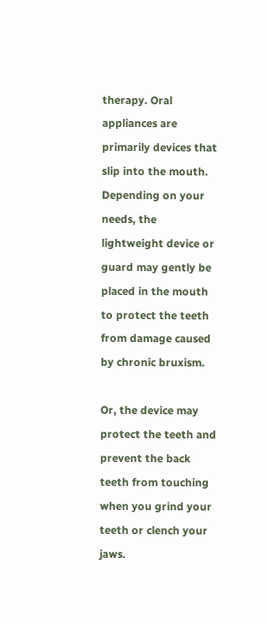therapy. Oral appliances are primarily devices that slip into the mouth. Depending on your needs, the lightweight device or guard may gently be placed in the mouth to protect the teeth from damage caused by chronic bruxism.

Or, the device may protect the teeth and prevent the back teeth from touching when you grind your teeth or clench your jaws.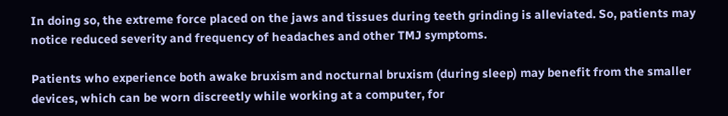In doing so, the extreme force placed on the jaws and tissues during teeth grinding is alleviated. So, patients may notice reduced severity and frequency of headaches and other TMJ symptoms.

Patients who experience both awake bruxism and nocturnal bruxism (during sleep) may benefit from the smaller devices, which can be worn discreetly while working at a computer, for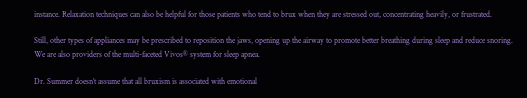instance. Relaxation techniques can also be helpful for those patients who tend to brux when they are stressed out, concentrating heavily, or frustrated.

Still, other types of appliances may be prescribed to reposition the jaws, opening up the airway to promote better breathing during sleep and reduce snoring. We are also providers of the multi-faceted Vivos® system for sleep apnea.

Dr. Summer doesn’t assume that all bruxism is associated with emotional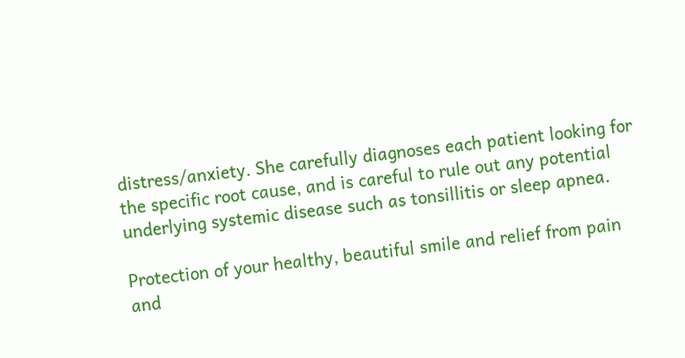distress/anxiety. She carefully diagnoses each patient looking for the specific root cause, and is careful to rule out any potential underlying systemic disease such as tonsillitis or sleep apnea.

Protection of your healthy, beautiful smile and relief from pain and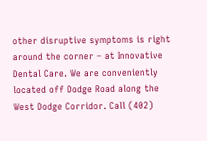other disruptive symptoms is right around the corner – at Innovative Dental Care. We are conveniently located off Dodge Road along the West Dodge Corridor. Call (402)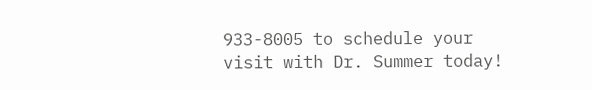933-8005 to schedule your visit with Dr. Summer today!